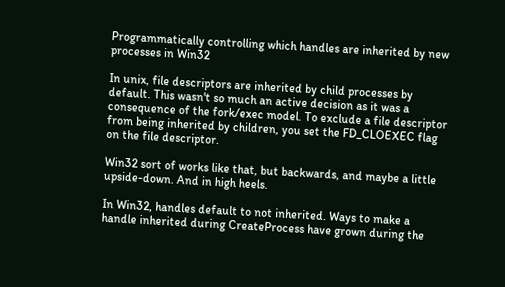Programmatically controlling which handles are inherited by new processes in Win32

In unix, file descriptors are inherited by child processes by default. This wasn't so much an active decision as it was a consequence of the fork/exec model. To exclude a file descriptor from being inherited by children, you set the FD_CLOEXEC flag on the file descriptor.

Win32 sort of works like that, but backwards, and maybe a little upside-down. And in high heels.

In Win32, handles default to not inherited. Ways to make a handle inherited during CreateProcess have grown during the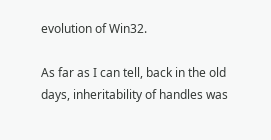evolution of Win32.

As far as I can tell, back in the old days, inheritability of handles was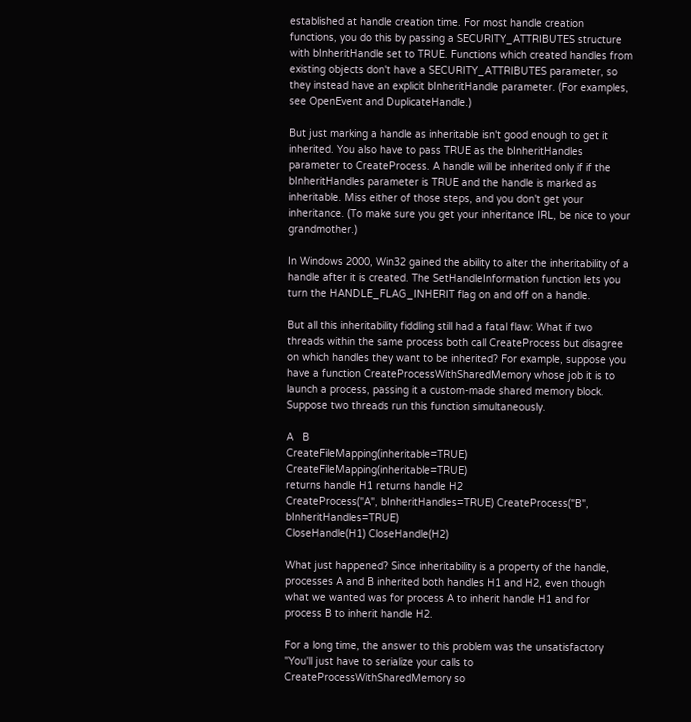established at handle creation time. For most handle creation functions, you do this by passing a SECURITY_ATTRIBUTES structure with bInheritHandle set to TRUE. Functions which created handles from existing objects don't have a SECURITY_ATTRIBUTES parameter, so they instead have an explicit bInheritHandle parameter. (For examples, see OpenEvent and DuplicateHandle.)

But just marking a handle as inheritable isn't good enough to get it inherited. You also have to pass TRUE as the bInheritHandles parameter to CreateProcess. A handle will be inherited only if if the bInheritHandles parameter is TRUE and the handle is marked as inheritable. Miss either of those steps, and you don't get your inheritance. (To make sure you get your inheritance IRL, be nice to your grandmother.)

In Windows 2000, Win32 gained the ability to alter the inheritability of a handle after it is created. The SetHandleInformation function lets you turn the HANDLE_FLAG_INHERIT flag on and off on a handle.

But all this inheritability fiddling still had a fatal flaw: What if two threads within the same process both call CreateProcess but disagree on which handles they want to be inherited? For example, suppose you have a function CreateProcessWithSharedMemory whose job it is to launch a process, passing it a custom-made shared memory block. Suppose two threads run this function simultaneously.

A   B
CreateFileMapping(inheritable=TRUE) CreateFileMapping(inheritable=TRUE)
returns handle H1 returns handle H2
CreateProcess("A", bInheritHandles=TRUE) CreateProcess("B", bInheritHandles=TRUE)
CloseHandle(H1) CloseHandle(H2)

What just happened? Since inheritability is a property of the handle, processes A and B inherited both handles H1 and H2, even though what we wanted was for process A to inherit handle H1 and for process B to inherit handle H2.

For a long time, the answer to this problem was the unsatisfactory "You'll just have to serialize your calls to CreateProcessWithSharedMemory so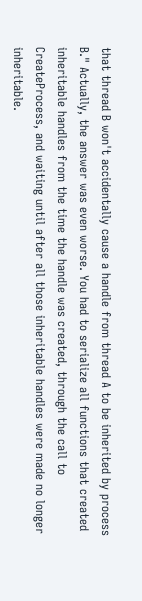that thread B won't accidentally cause a handle from thread A to be inherited by process B." Actually, the answer was even worse. You had to serialize all functions that created inheritable handles from the time the handle was created, through the call to CreateProcess, and waiting until after all those inheritable handles were made no longer inheritable.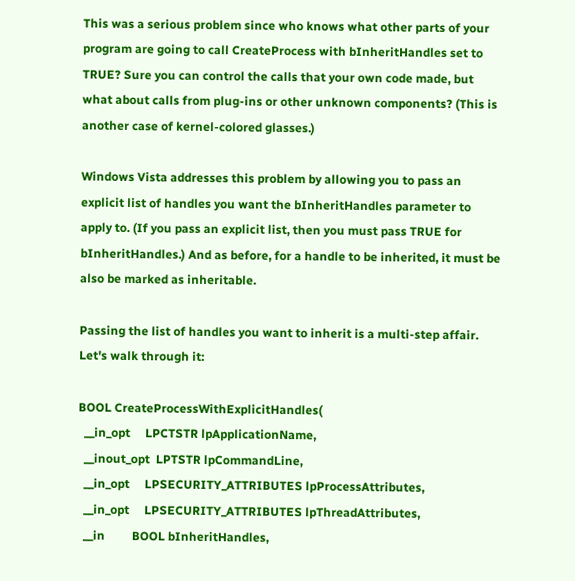This was a serious problem since who knows what other parts of your program are going to call CreateProcess with bInheritHandles set to TRUE? Sure you can control the calls that your own code made, but what about calls from plug-ins or other unknown components? (This is another case of kernel-colored glasses.)

Windows Vista addresses this problem by allowing you to pass an explicit list of handles you want the bInheritHandles parameter to apply to. (If you pass an explicit list, then you must pass TRUE for bInheritHandles.) And as before, for a handle to be inherited, it must be also be marked as inheritable.

Passing the list of handles you want to inherit is a multi-step affair. Let's walk through it:

BOOL CreateProcessWithExplicitHandles(
  __in_opt     LPCTSTR lpApplicationName,
  __inout_opt  LPTSTR lpCommandLine,
  __in_opt     LPSECURITY_ATTRIBUTES lpProcessAttributes,
  __in_opt     LPSECURITY_ATTRIBUTES lpThreadAttributes,
  __in         BOOL bInheritHandles,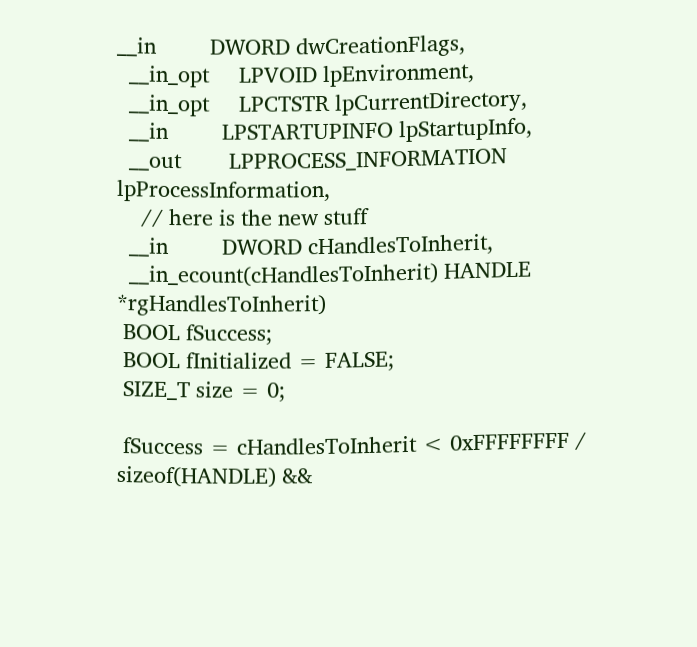__in         DWORD dwCreationFlags,
  __in_opt     LPVOID lpEnvironment,
  __in_opt     LPCTSTR lpCurrentDirectory,
  __in         LPSTARTUPINFO lpStartupInfo,
  __out        LPPROCESS_INFORMATION lpProcessInformation,
    // here is the new stuff
  __in         DWORD cHandlesToInherit,
  __in_ecount(cHandlesToInherit) HANDLE *rgHandlesToInherit)
 BOOL fSuccess;
 BOOL fInitialized = FALSE;
 SIZE_T size = 0;

 fSuccess = cHandlesToInherit < 0xFFFFFFFF / sizeof(HANDLE) &&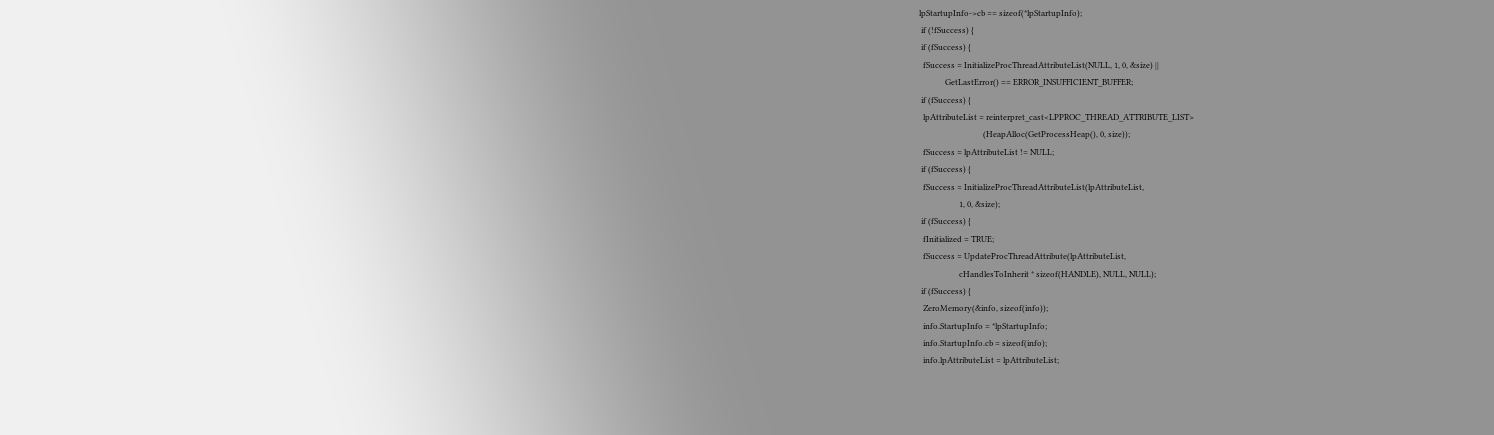lpStartupInfo->cb == sizeof(*lpStartupInfo);
 if (!fSuccess) {
 if (fSuccess) {
  fSuccess = InitializeProcThreadAttributeList(NULL, 1, 0, &size) ||
             GetLastError() == ERROR_INSUFFICIENT_BUFFER;
 if (fSuccess) {
  lpAttributeList = reinterpret_cast<LPPROC_THREAD_ATTRIBUTE_LIST>
                                (HeapAlloc(GetProcessHeap(), 0, size));
  fSuccess = lpAttributeList != NULL;
 if (fSuccess) {
  fSuccess = InitializeProcThreadAttributeList(lpAttributeList,
                    1, 0, &size);
 if (fSuccess) {
  fInitialized = TRUE;
  fSuccess = UpdateProcThreadAttribute(lpAttributeList,
                    cHandlesToInherit * sizeof(HANDLE), NULL, NULL);
 if (fSuccess) {
  ZeroMemory(&info, sizeof(info));
  info.StartupInfo = *lpStartupInfo;
  info.StartupInfo.cb = sizeof(info);
  info.lpAttributeList = lpAttributeList;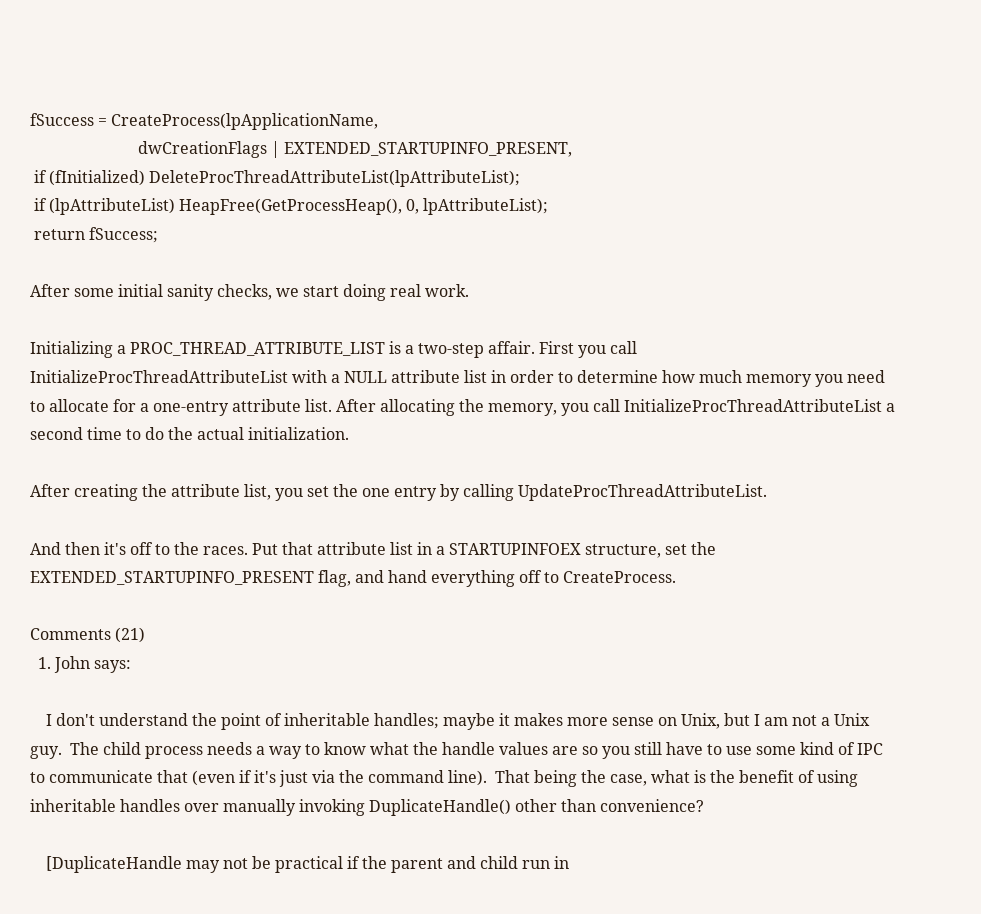fSuccess = CreateProcess(lpApplicationName,
                           dwCreationFlags | EXTENDED_STARTUPINFO_PRESENT,
 if (fInitialized) DeleteProcThreadAttributeList(lpAttributeList);
 if (lpAttributeList) HeapFree(GetProcessHeap(), 0, lpAttributeList);
 return fSuccess;

After some initial sanity checks, we start doing real work.

Initializing a PROC_THREAD_ATTRIBUTE_LIST is a two-step affair. First you call InitializeProcThreadAttributeList with a NULL attribute list in order to determine how much memory you need to allocate for a one-entry attribute list. After allocating the memory, you call InitializeProcThreadAttributeList a second time to do the actual initialization.

After creating the attribute list, you set the one entry by calling UpdateProcThreadAttributeList.

And then it's off to the races. Put that attribute list in a STARTUPINFOEX structure, set the EXTENDED_STARTUPINFO_PRESENT flag, and hand everything off to CreateProcess.

Comments (21)
  1. John says:

    I don't understand the point of inheritable handles; maybe it makes more sense on Unix, but I am not a Unix guy.  The child process needs a way to know what the handle values are so you still have to use some kind of IPC to communicate that (even if it's just via the command line).  That being the case, what is the benefit of using inheritable handles over manually invoking DuplicateHandle() other than convenience?

    [DuplicateHandle may not be practical if the parent and child run in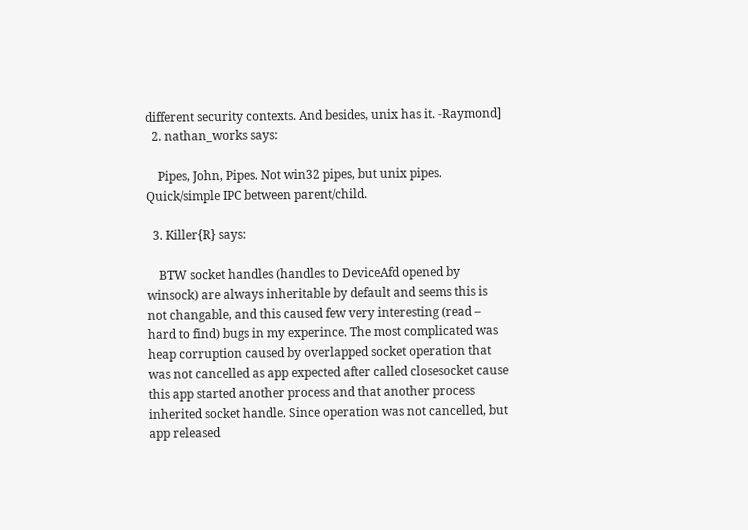different security contexts. And besides, unix has it. -Raymond]
  2. nathan_works says:

    Pipes, John, Pipes. Not win32 pipes, but unix pipes. Quick/simple IPC between parent/child.

  3. Killer{R} says:

    BTW socket handles (handles to DeviceAfd opened by winsock) are always inheritable by default and seems this is not changable, and this caused few very interesting (read – hard to find) bugs in my experince. The most complicated was heap corruption caused by overlapped socket operation that was not cancelled as app expected after called closesocket cause this app started another process and that another process inherited socket handle. Since operation was not cancelled, but app released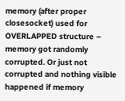memory (after proper closesocket) used for OVERLAPPED structure – memory got randomly corrupted. Or just not corrupted and nothing visible happened if memory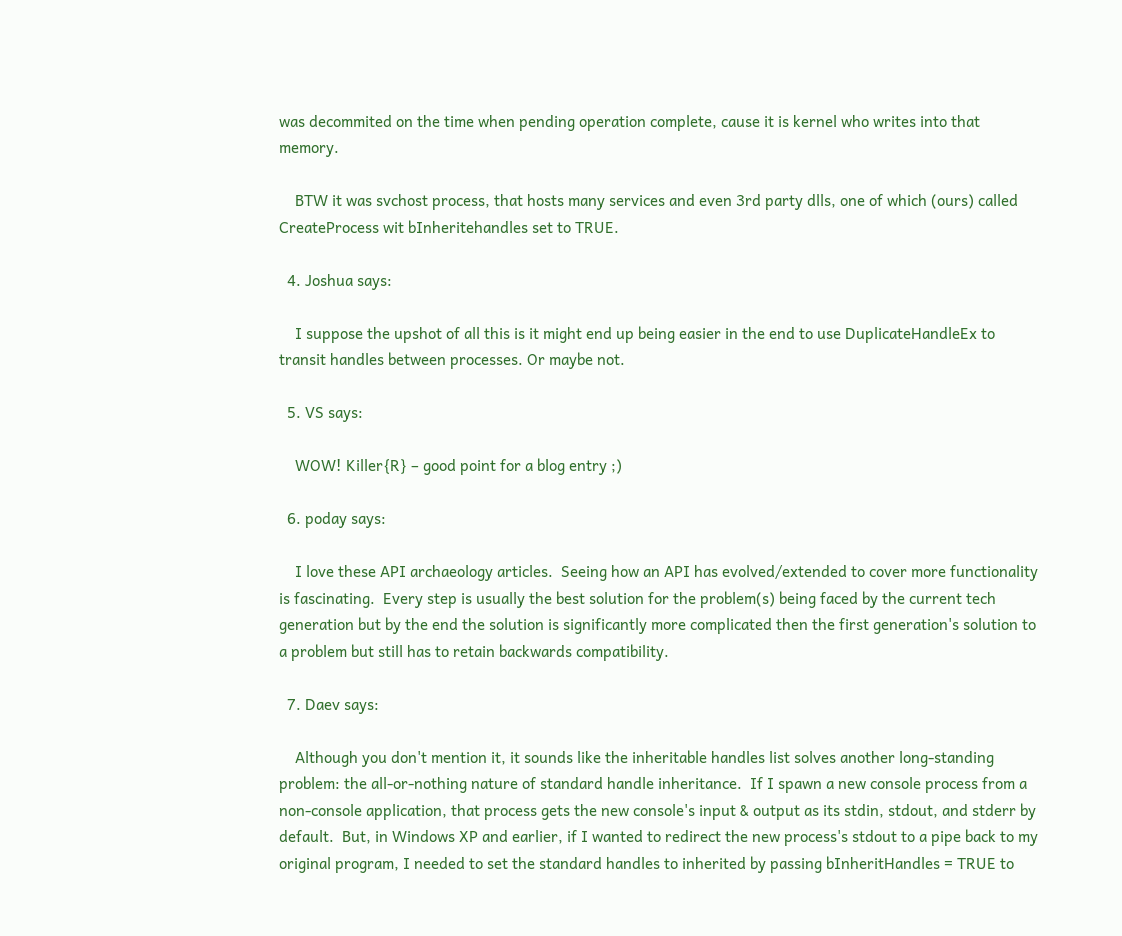was decommited on the time when pending operation complete, cause it is kernel who writes into that memory.

    BTW it was svchost process, that hosts many services and even 3rd party dlls, one of which (ours) called CreateProcess wit bInheritehandles set to TRUE.

  4. Joshua says:

    I suppose the upshot of all this is it might end up being easier in the end to use DuplicateHandleEx to transit handles between processes. Or maybe not.

  5. VS says:

    WOW! Killer{R} – good point for a blog entry ;)

  6. poday says:

    I love these API archaeology articles.  Seeing how an API has evolved/extended to cover more functionality is fascinating.  Every step is usually the best solution for the problem(s) being faced by the current tech generation but by the end the solution is significantly more complicated then the first generation's solution to a problem but still has to retain backwards compatibility.

  7. Daev says:

    Although you don't mention it, it sounds like the inheritable handles list solves another long-standing problem: the all-or-nothing nature of standard handle inheritance.  If I spawn a new console process from a non-console application, that process gets the new console's input & output as its stdin, stdout, and stderr by default.  But, in Windows XP and earlier, if I wanted to redirect the new process's stdout to a pipe back to my original program, I needed to set the standard handles to inherited by passing bInheritHandles = TRUE to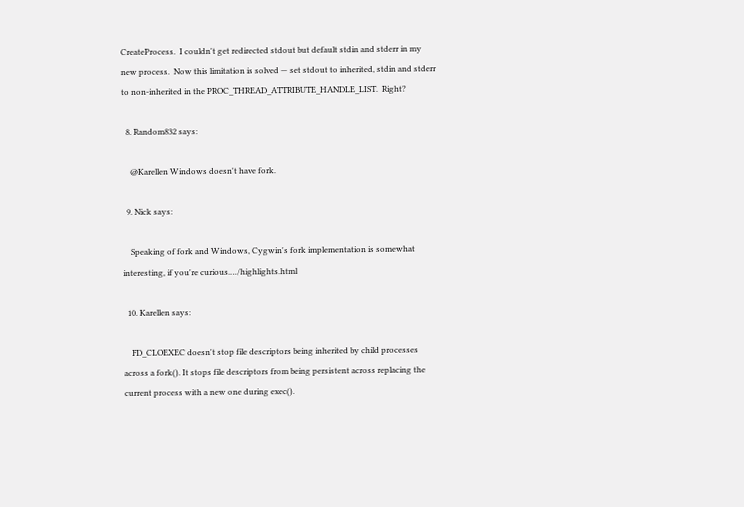CreateProcess.  I couldn't get redirected stdout but default stdin and stderr in my new process.  Now this limitation is solved — set stdout to inherited, stdin and stderr to non-inherited in the PROC_THREAD_ATTRIBUTE_HANDLE_LIST.  Right?

  8. Random832 says:

    @Karellen Windows doesn't have fork.

  9. Nick says:

    Speaking of fork and Windows, Cygwin's fork implementation is somewhat interesting, if you're curious.…/highlights.html

  10. Karellen says:

    FD_CLOEXEC doesn't stop file descriptors being inherited by child processes across a fork(). It stops file descriptors from being persistent across replacing the current process with a new one during exec().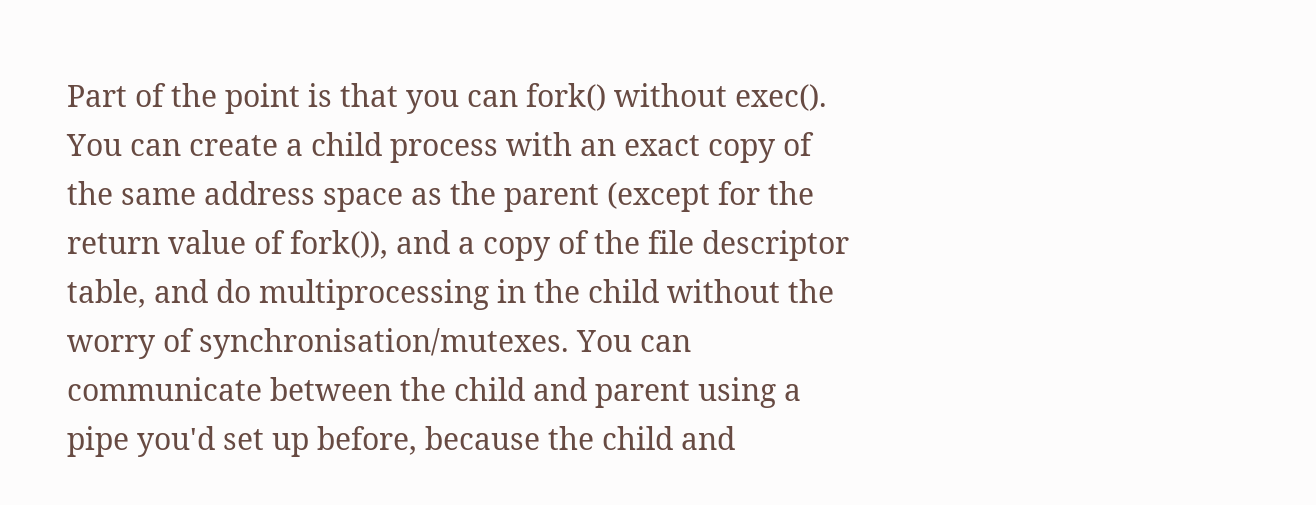Part of the point is that you can fork() without exec(). You can create a child process with an exact copy of the same address space as the parent (except for the return value of fork()), and a copy of the file descriptor table, and do multiprocessing in the child without the worry of synchronisation/mutexes. You can communicate between the child and parent using a pipe you'd set up before, because the child and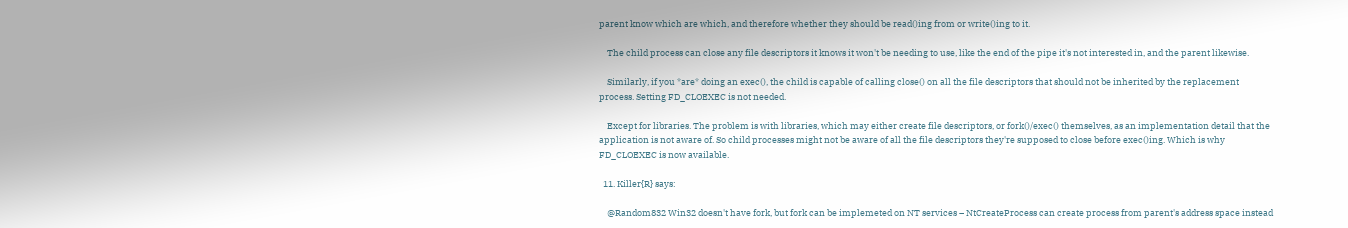parent know which are which, and therefore whether they should be read()ing from or write()ing to it.

    The child process can close any file descriptors it knows it won't be needing to use, like the end of the pipe it's not interested in, and the parent likewise.

    Similarly, if you *are* doing an exec(), the child is capable of calling close() on all the file descriptors that should not be inherited by the replacement process. Setting FD_CLOEXEC is not needed.

    Except for libraries. The problem is with libraries, which may either create file descriptors, or fork()/exec() themselves, as an implementation detail that the application is not aware of. So child processes might not be aware of all the file descriptors they're supposed to close before exec()ing. Which is why FD_CLOEXEC is now available.

  11. Killer{R} says:

    @Random832 Win32 doesn't have fork, but fork can be implemeted on NT services – NtCreateProcess can create process from parent's address space instead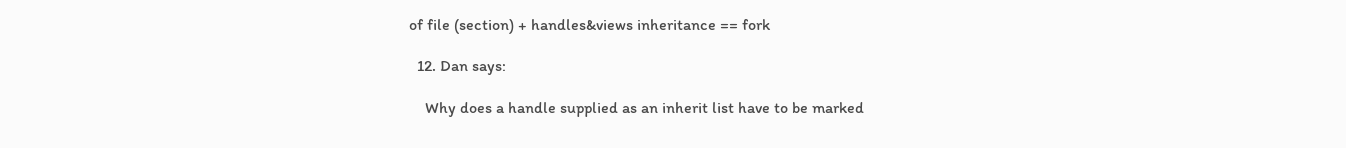of file (section) + handles&views inheritance == fork

  12. Dan says:

    Why does a handle supplied as an inherit list have to be marked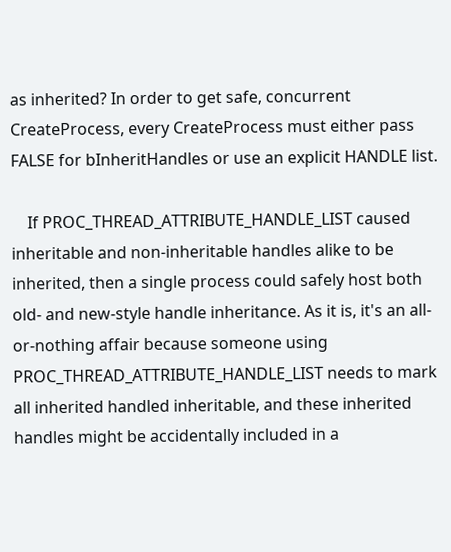as inherited? In order to get safe, concurrent CreateProcess, every CreateProcess must either pass FALSE for bInheritHandles or use an explicit HANDLE list.

    If PROC_THREAD_ATTRIBUTE_HANDLE_LIST caused inheritable and non-inheritable handles alike to be inherited, then a single process could safely host both old- and new-style handle inheritance. As it is, it's an all-or-nothing affair because someone using PROC_THREAD_ATTRIBUTE_HANDLE_LIST needs to mark all inherited handled inheritable, and these inherited handles might be accidentally included in a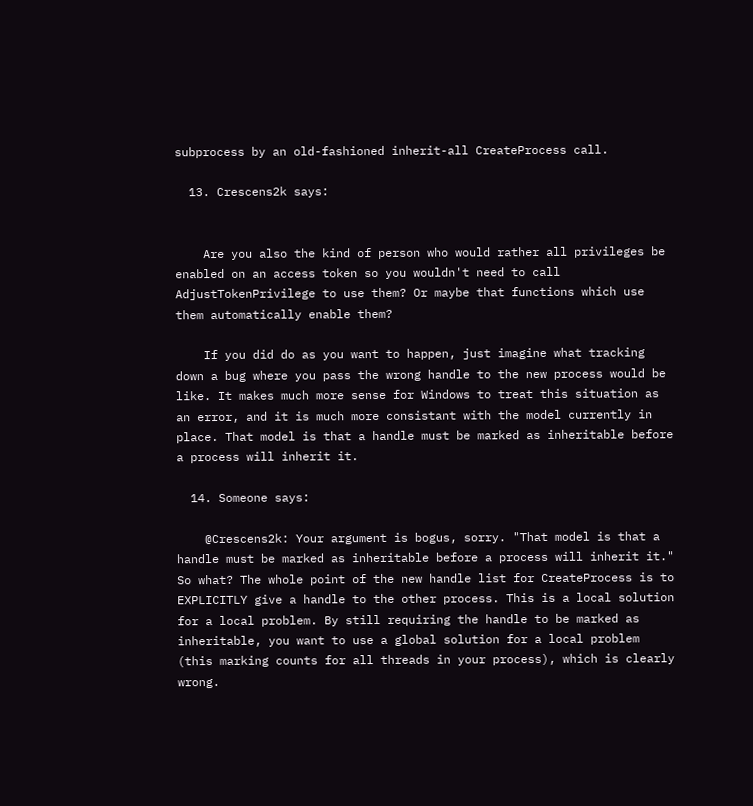subprocess by an old-fashioned inherit-all CreateProcess call.

  13. Crescens2k says:


    Are you also the kind of person who would rather all privileges be enabled on an access token so you wouldn't need to call AdjustTokenPrivilege to use them? Or maybe that functions which use them automatically enable them?

    If you did do as you want to happen, just imagine what tracking down a bug where you pass the wrong handle to the new process would be like. It makes much more sense for Windows to treat this situation as an error, and it is much more consistant with the model currently in place. That model is that a handle must be marked as inheritable before a process will inherit it.

  14. Someone says:

    @Crescens2k: Your argument is bogus, sorry. "That model is that a handle must be marked as inheritable before a process will inherit it." So what? The whole point of the new handle list for CreateProcess is to EXPLICITLY give a handle to the other process. This is a local solution for a local problem. By still requiring the handle to be marked as inheritable, you want to use a global solution for a local problem (this marking counts for all threads in your process), which is clearly wrong.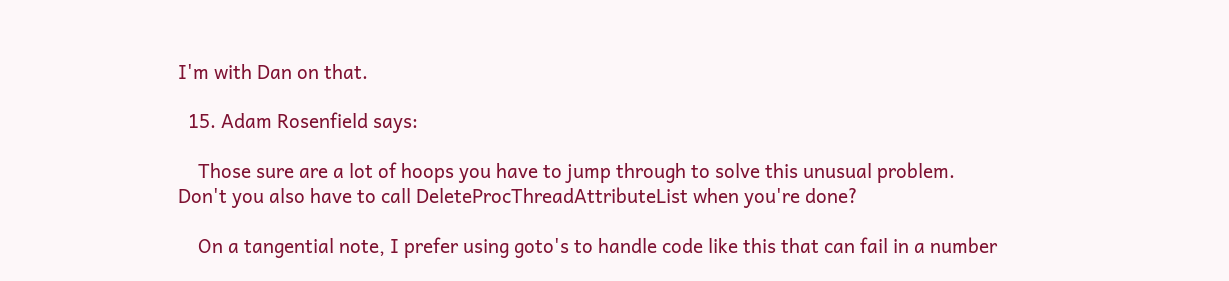I'm with Dan on that.

  15. Adam Rosenfield says:

    Those sure are a lot of hoops you have to jump through to solve this unusual problem.  Don't you also have to call DeleteProcThreadAttributeList when you're done?

    On a tangential note, I prefer using goto's to handle code like this that can fail in a number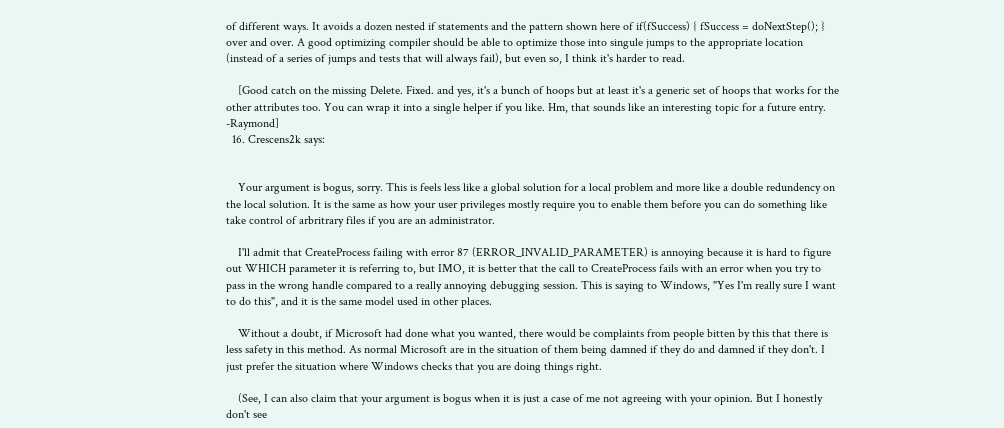of different ways. It avoids a dozen nested if statements and the pattern shown here of if(fSuccess) { fSuccess = doNextStep(); } over and over. A good optimizing compiler should be able to optimize those into singule jumps to the appropriate location (instead of a series of jumps and tests that will always fail), but even so, I think it's harder to read.

    [Good catch on the missing Delete. Fixed. and yes, it's a bunch of hoops but at least it's a generic set of hoops that works for the other attributes too. You can wrap it into a single helper if you like. Hm, that sounds like an interesting topic for a future entry. -Raymond]
  16. Crescens2k says:


    Your argument is bogus, sorry. This is feels less like a global solution for a local problem and more like a double redundency on the local solution. It is the same as how your user privileges mostly require you to enable them before you can do something like take control of arbritrary files if you are an administrator.

    I'll admit that CreateProcess failing with error 87 (ERROR_INVALID_PARAMETER) is annoying because it is hard to figure out WHICH parameter it is referring to, but IMO, it is better that the call to CreateProcess fails with an error when you try to pass in the wrong handle compared to a really annoying debugging session. This is saying to Windows, "Yes I'm really sure I want to do this", and it is the same model used in other places.

    Without a doubt, if Microsoft had done what you wanted, there would be complaints from people bitten by this that there is less safety in this method. As normal Microsoft are in the situation of them being damned if they do and damned if they don't. I just prefer the situation where Windows checks that you are doing things right.

    (See, I can also claim that your argument is bogus when it is just a case of me not agreeing with your opinion. But I honestly don't see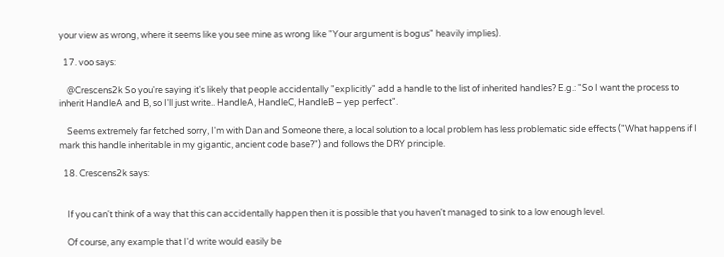your view as wrong, where it seems like you see mine as wrong like "Your argument is bogus" heavily implies).

  17. voo says:

    @Crescens2k So you're saying it's likely that people accidentally "explicitly" add a handle to the list of inherited handles? E.g.: "So I want the process to inherit HandleA and B, so I'll just write.. HandleA, HandleC, HandleB – yep perfect".

    Seems extremely far fetched sorry, I'm with Dan and Someone there, a local solution to a local problem has less problematic side effects ("What happens if I mark this handle inheritable in my gigantic, ancient code base?") and follows the DRY principle.

  18. Crescens2k says:


    If you can't think of a way that this can accidentally happen then it is possible that you haven't managed to sink to a low enough level.

    Of course, any example that I'd write would easily be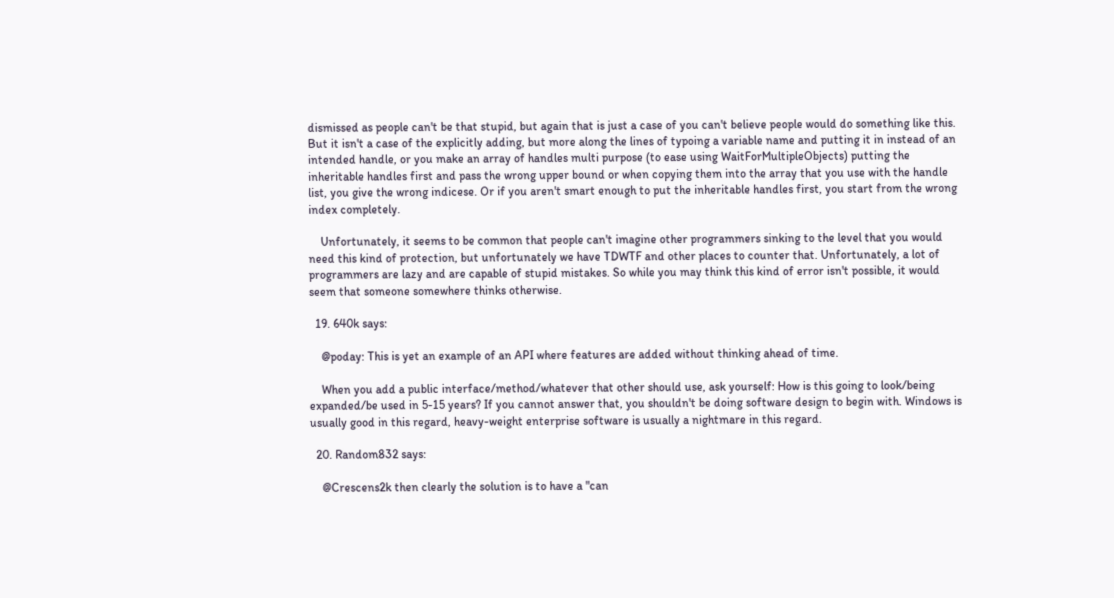dismissed as people can't be that stupid, but again that is just a case of you can't believe people would do something like this. But it isn't a case of the explicitly adding, but more along the lines of typoing a variable name and putting it in instead of an intended handle, or you make an array of handles multi purpose (to ease using WaitForMultipleObjects) putting the inheritable handles first and pass the wrong upper bound or when copying them into the array that you use with the handle list, you give the wrong indicese. Or if you aren't smart enough to put the inheritable handles first, you start from the wrong index completely.

    Unfortunately, it seems to be common that people can't imagine other programmers sinking to the level that you would need this kind of protection, but unfortunately we have TDWTF and other places to counter that. Unfortunately, a lot of programmers are lazy and are capable of stupid mistakes. So while you may think this kind of error isn't possible, it would seem that someone somewhere thinks otherwise.

  19. 640k says:

    @poday: This is yet an example of an API where features are added without thinking ahead of time.

    When you add a public interface/method/whatever that other should use, ask yourself: How is this going to look/being expanded/be used in 5-15 years? If you cannot answer that, you shouldn't be doing software design to begin with. Windows is usually good in this regard, heavy-weight enterprise software is usually a nightmare in this regard.

  20. Random832 says:

    @Crescens2k then clearly the solution is to have a "can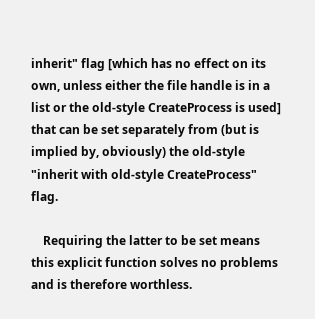inherit" flag [which has no effect on its own, unless either the file handle is in a list or the old-style CreateProcess is used] that can be set separately from (but is implied by, obviously) the old-style "inherit with old-style CreateProcess" flag.

    Requiring the latter to be set means this explicit function solves no problems and is therefore worthless.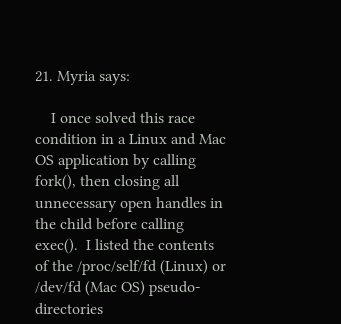21. Myria says:

    I once solved this race condition in a Linux and Mac OS application by calling fork(), then closing all unnecessary open handles in the child before calling exec().  I listed the contents of the /proc/self/fd (Linux) or /dev/fd (Mac OS) pseudo-directories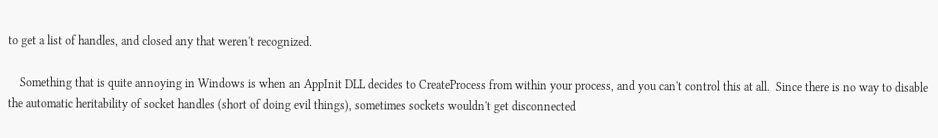to get a list of handles, and closed any that weren't recognized.

    Something that is quite annoying in Windows is when an AppInit DLL decides to CreateProcess from within your process, and you can't control this at all.  Since there is no way to disable the automatic heritability of socket handles (short of doing evil things), sometimes sockets wouldn't get disconnected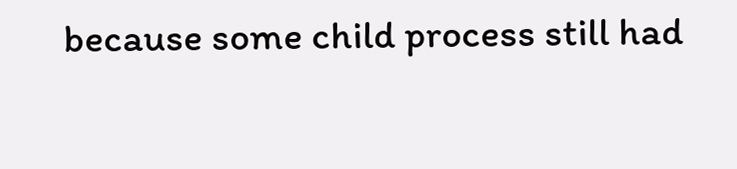because some child process still had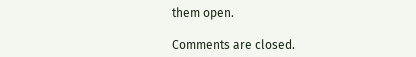them open.

Comments are closed.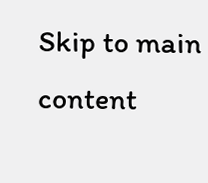Skip to main content